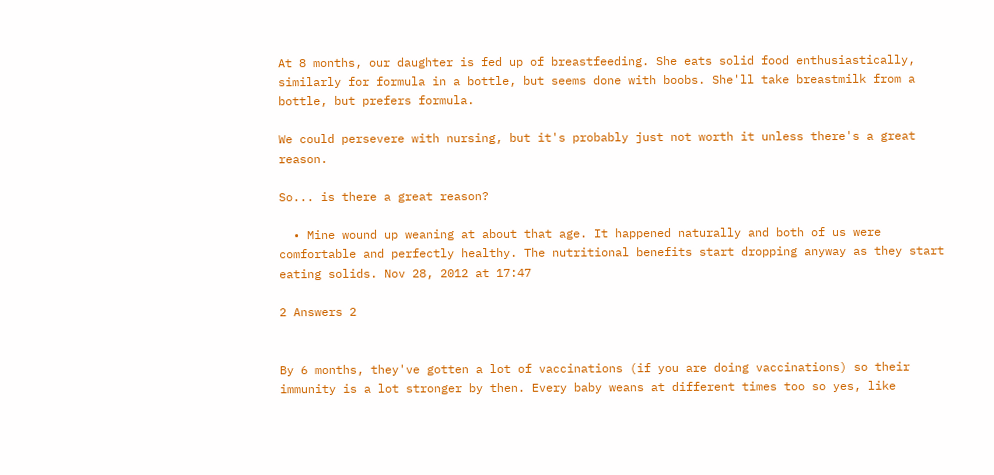At 8 months, our daughter is fed up of breastfeeding. She eats solid food enthusiastically, similarly for formula in a bottle, but seems done with boobs. She'll take breastmilk from a bottle, but prefers formula.

We could persevere with nursing, but it's probably just not worth it unless there's a great reason.

So... is there a great reason?

  • Mine wound up weaning at about that age. It happened naturally and both of us were comfortable and perfectly healthy. The nutritional benefits start dropping anyway as they start eating solids. Nov 28, 2012 at 17:47

2 Answers 2


By 6 months, they've gotten a lot of vaccinations (if you are doing vaccinations) so their immunity is a lot stronger by then. Every baby weans at different times too so yes, like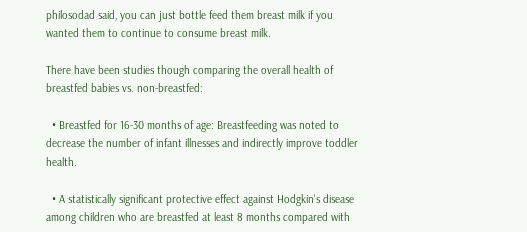philosodad said, you can just bottle feed them breast milk if you wanted them to continue to consume breast milk.

There have been studies though comparing the overall health of breastfed babies vs. non-breastfed:

  • Breastfed for 16-30 months of age: Breastfeeding was noted to decrease the number of infant illnesses and indirectly improve toddler health.

  • A statistically significant protective effect against Hodgkin's disease among children who are breastfed at least 8 months compared with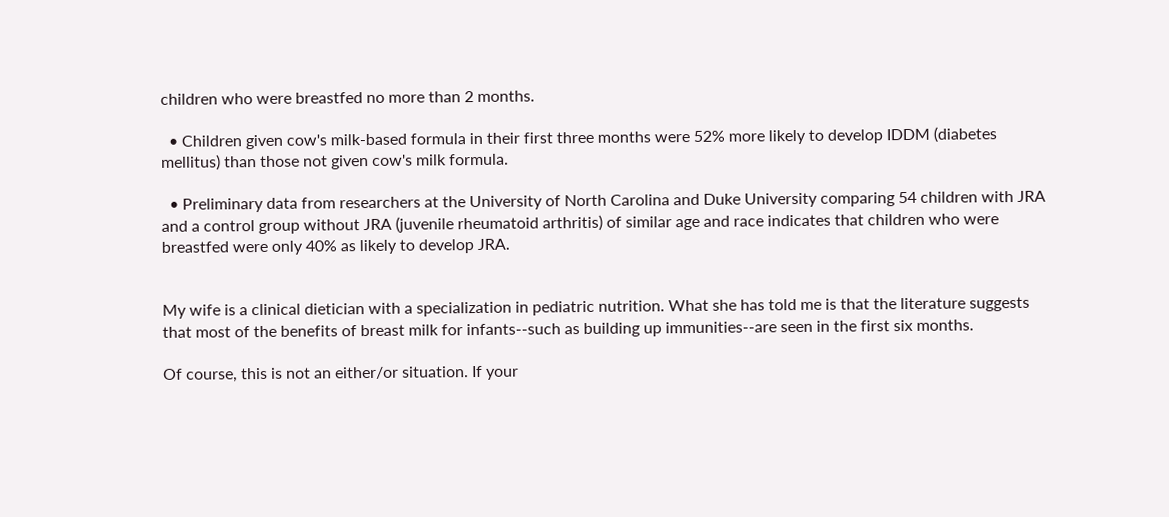children who were breastfed no more than 2 months.

  • Children given cow's milk-based formula in their first three months were 52% more likely to develop IDDM (diabetes mellitus) than those not given cow's milk formula.

  • Preliminary data from researchers at the University of North Carolina and Duke University comparing 54 children with JRA and a control group without JRA (juvenile rheumatoid arthritis) of similar age and race indicates that children who were breastfed were only 40% as likely to develop JRA.


My wife is a clinical dietician with a specialization in pediatric nutrition. What she has told me is that the literature suggests that most of the benefits of breast milk for infants--such as building up immunities--are seen in the first six months.

Of course, this is not an either/or situation. If your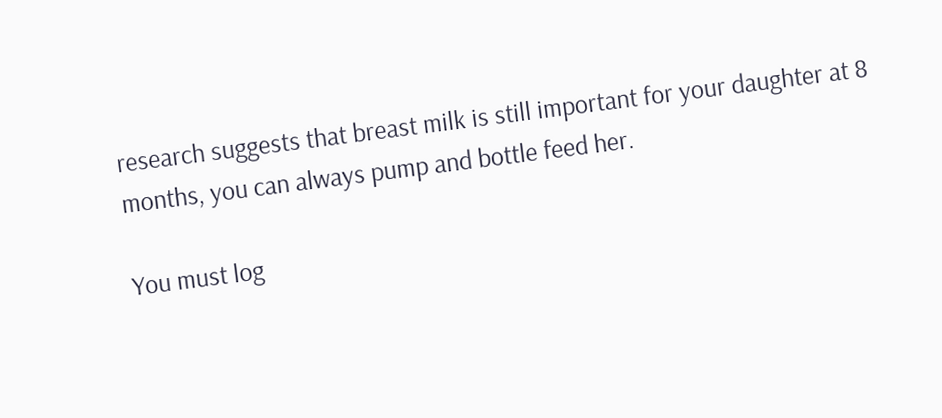research suggests that breast milk is still important for your daughter at 8 months, you can always pump and bottle feed her.

You must log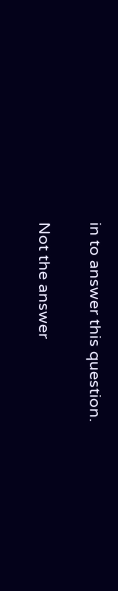in to answer this question.

Not the answer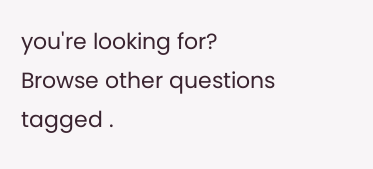you're looking for? Browse other questions tagged .